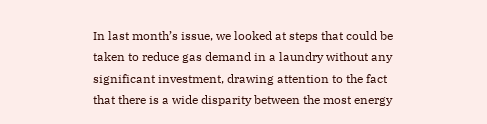In last month’s issue, we looked at steps that could be taken to reduce gas demand in a laundry without any significant investment, drawing attention to the fact that there is a wide disparity between the most energy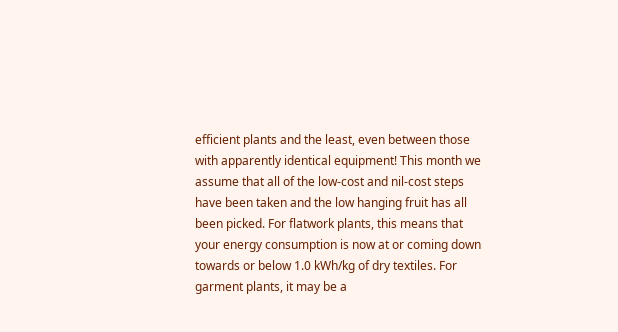efficient plants and the least, even between those with apparently identical equipment! This month we assume that all of the low-cost and nil-cost steps have been taken and the low hanging fruit has all been picked. For flatwork plants, this means that your energy consumption is now at or coming down towards or below 1.0 kWh/kg of dry textiles. For garment plants, it may be a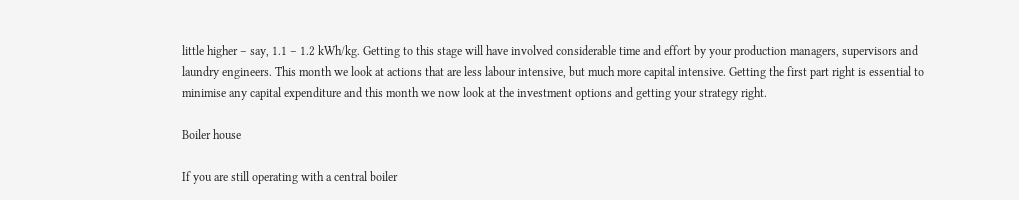little higher – say, 1.1 – 1.2 kWh/kg. Getting to this stage will have involved considerable time and effort by your production managers, supervisors and laundry engineers. This month we look at actions that are less labour intensive, but much more capital intensive. Getting the first part right is essential to minimise any capital expenditure and this month we now look at the investment options and getting your strategy right.

Boiler house

If you are still operating with a central boiler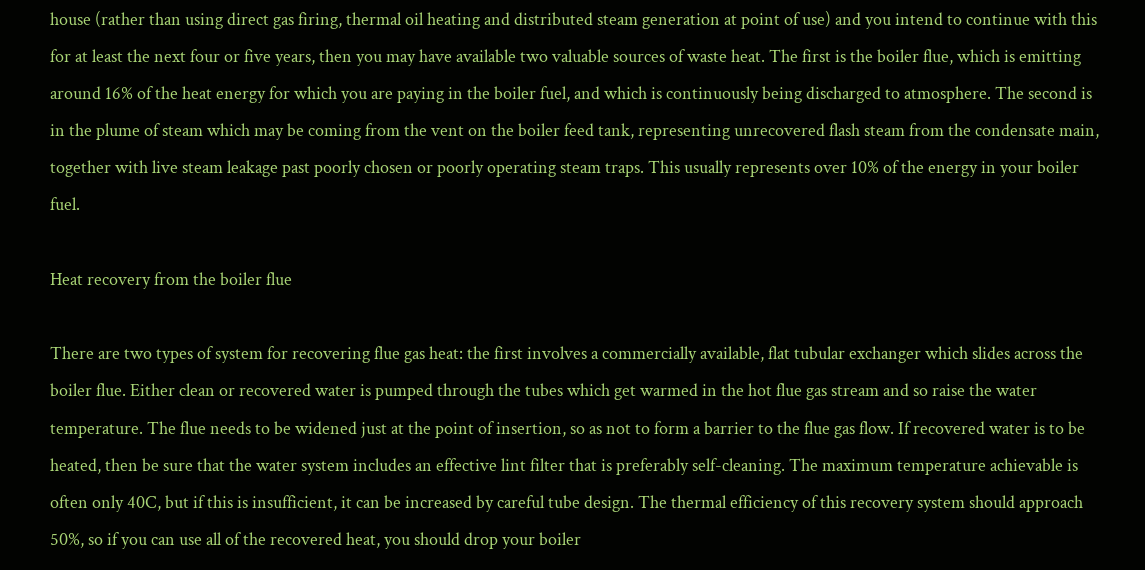house (rather than using direct gas firing, thermal oil heating and distributed steam generation at point of use) and you intend to continue with this for at least the next four or five years, then you may have available two valuable sources of waste heat. The first is the boiler flue, which is emitting around 16% of the heat energy for which you are paying in the boiler fuel, and which is continuously being discharged to atmosphere. The second is in the plume of steam which may be coming from the vent on the boiler feed tank, representing unrecovered flash steam from the condensate main, together with live steam leakage past poorly chosen or poorly operating steam traps. This usually represents over 10% of the energy in your boiler fuel.

Heat recovery from the boiler flue

There are two types of system for recovering flue gas heat: the first involves a commercially available, flat tubular exchanger which slides across the boiler flue. Either clean or recovered water is pumped through the tubes which get warmed in the hot flue gas stream and so raise the water temperature. The flue needs to be widened just at the point of insertion, so as not to form a barrier to the flue gas flow. If recovered water is to be heated, then be sure that the water system includes an effective lint filter that is preferably self-cleaning. The maximum temperature achievable is often only 40C, but if this is insufficient, it can be increased by careful tube design. The thermal efficiency of this recovery system should approach 50%, so if you can use all of the recovered heat, you should drop your boiler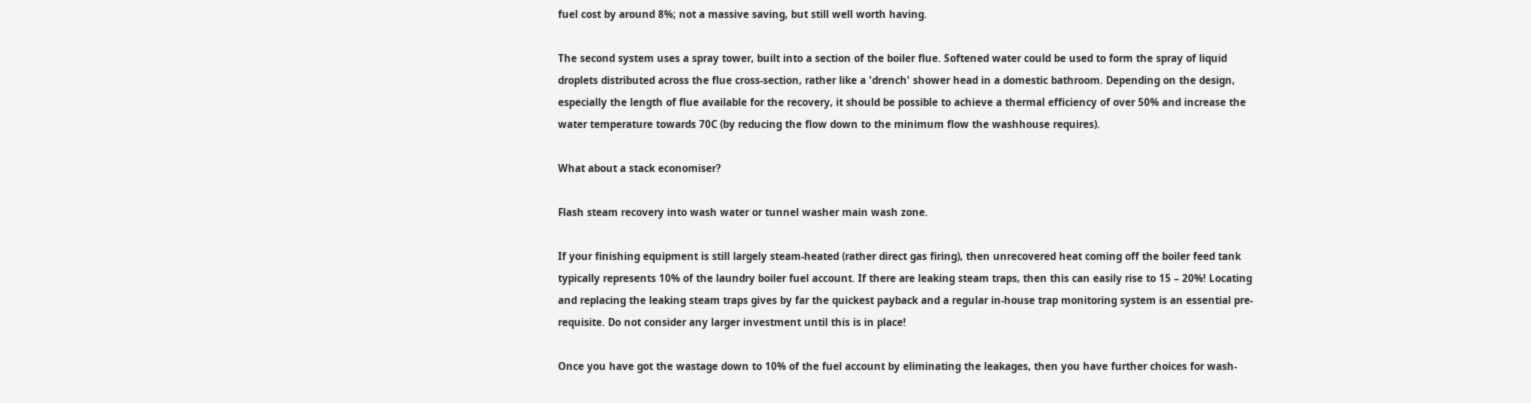fuel cost by around 8%; not a massive saving, but still well worth having.

The second system uses a spray tower, built into a section of the boiler flue. Softened water could be used to form the spray of liquid droplets distributed across the flue cross-section, rather like a 'drench' shower head in a domestic bathroom. Depending on the design, especially the length of flue available for the recovery, it should be possible to achieve a thermal efficiency of over 50% and increase the water temperature towards 70C (by reducing the flow down to the minimum flow the washhouse requires).

What about a stack economiser?

Flash steam recovery into wash water or tunnel washer main wash zone.

If your finishing equipment is still largely steam-heated (rather direct gas firing), then unrecovered heat coming off the boiler feed tank typically represents 10% of the laundry boiler fuel account. If there are leaking steam traps, then this can easily rise to 15 – 20%! Locating and replacing the leaking steam traps gives by far the quickest payback and a regular in-house trap monitoring system is an essential pre-requisite. Do not consider any larger investment until this is in place!

Once you have got the wastage down to 10% of the fuel account by eliminating the leakages, then you have further choices for wash-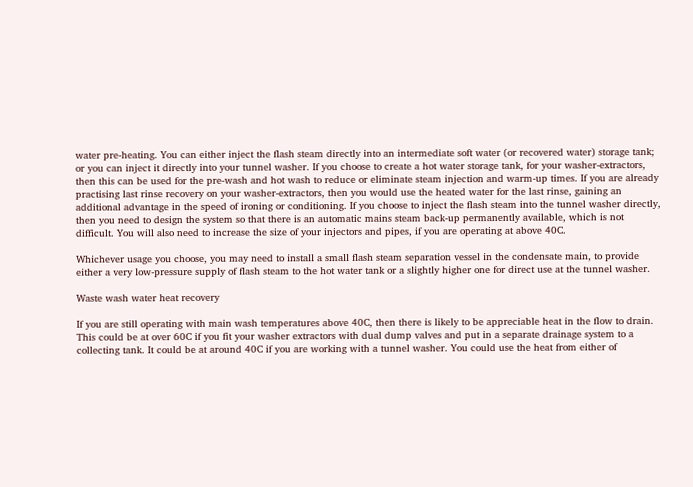water pre-heating. You can either inject the flash steam directly into an intermediate soft water (or recovered water) storage tank; or you can inject it directly into your tunnel washer. If you choose to create a hot water storage tank, for your washer-extractors, then this can be used for the pre-wash and hot wash to reduce or eliminate steam injection and warm-up times. If you are already practising last rinse recovery on your washer-extractors, then you would use the heated water for the last rinse, gaining an additional advantage in the speed of ironing or conditioning. If you choose to inject the flash steam into the tunnel washer directly, then you need to design the system so that there is an automatic mains steam back-up permanently available, which is not difficult. You will also need to increase the size of your injectors and pipes, if you are operating at above 40C.

Whichever usage you choose, you may need to install a small flash steam separation vessel in the condensate main, to provide either a very low-pressure supply of flash steam to the hot water tank or a slightly higher one for direct use at the tunnel washer.

Waste wash water heat recovery

If you are still operating with main wash temperatures above 40C, then there is likely to be appreciable heat in the flow to drain. This could be at over 60C if you fit your washer extractors with dual dump valves and put in a separate drainage system to a collecting tank. It could be at around 40C if you are working with a tunnel washer. You could use the heat from either of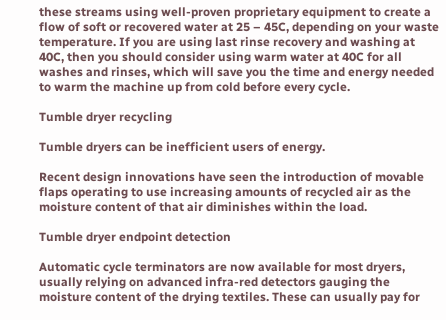these streams using well-proven proprietary equipment to create a flow of soft or recovered water at 25 – 45C, depending on your waste temperature. If you are using last rinse recovery and washing at 40C, then you should consider using warm water at 40C for all washes and rinses, which will save you the time and energy needed to warm the machine up from cold before every cycle.

Tumble dryer recycling

Tumble dryers can be inefficient users of energy.

Recent design innovations have seen the introduction of movable flaps operating to use increasing amounts of recycled air as the moisture content of that air diminishes within the load.

Tumble dryer endpoint detection

Automatic cycle terminators are now available for most dryers, usually relying on advanced infra-red detectors gauging the moisture content of the drying textiles. These can usually pay for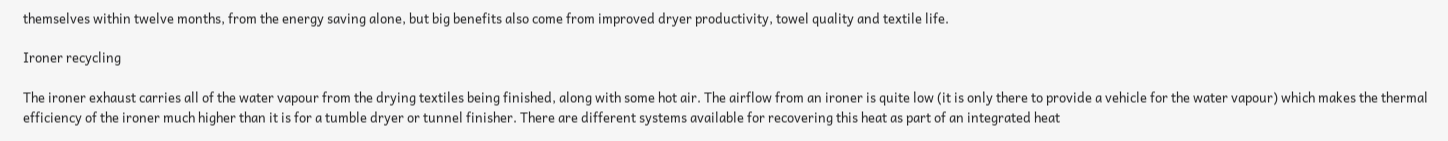themselves within twelve months, from the energy saving alone, but big benefits also come from improved dryer productivity, towel quality and textile life.

Ironer recycling

The ironer exhaust carries all of the water vapour from the drying textiles being finished, along with some hot air. The airflow from an ironer is quite low (it is only there to provide a vehicle for the water vapour) which makes the thermal efficiency of the ironer much higher than it is for a tumble dryer or tunnel finisher. There are different systems available for recovering this heat as part of an integrated heat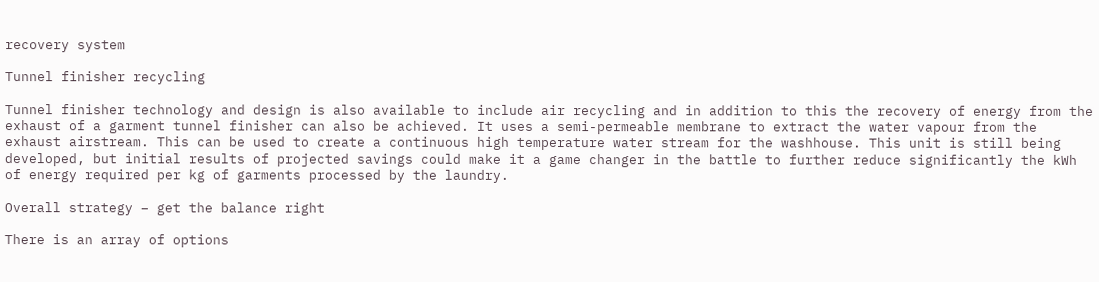recovery system

Tunnel finisher recycling

Tunnel finisher technology and design is also available to include air recycling and in addition to this the recovery of energy from the exhaust of a garment tunnel finisher can also be achieved. It uses a semi-permeable membrane to extract the water vapour from the exhaust airstream. This can be used to create a continuous high temperature water stream for the washhouse. This unit is still being developed, but initial results of projected savings could make it a game changer in the battle to further reduce significantly the kWh of energy required per kg of garments processed by the laundry.

Overall strategy – get the balance right

There is an array of options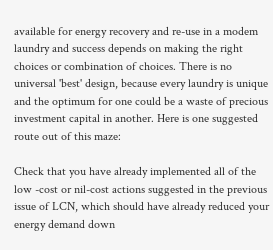available for energy recovery and re-use in a modem laundry and success depends on making the right choices or combination of choices. There is no universal 'best' design, because every laundry is unique and the optimum for one could be a waste of precious investment capital in another. Here is one suggested route out of this maze:

Check that you have already implemented all of the low -cost or nil-cost actions suggested in the previous issue of LCN, which should have already reduced your energy demand down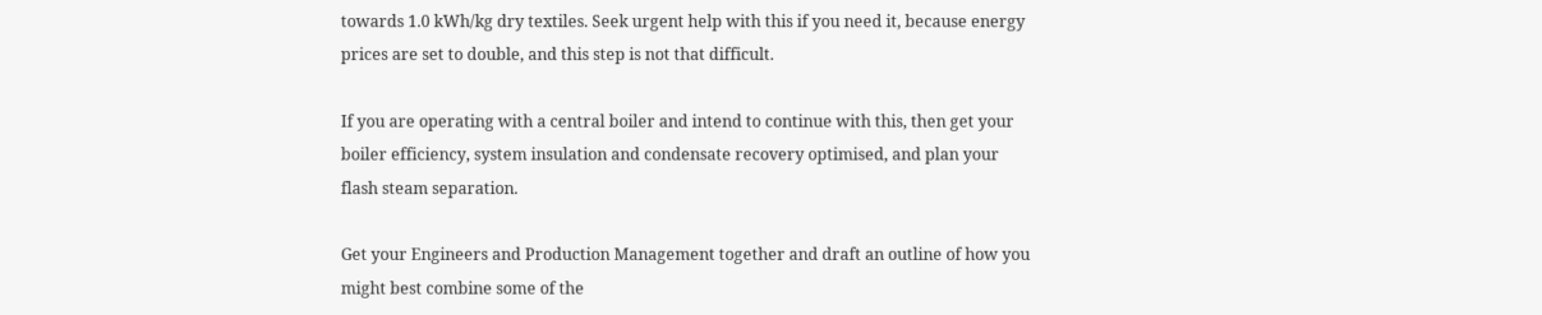towards 1.0 kWh/kg dry textiles. Seek urgent help with this if you need it, because energy prices are set to double, and this step is not that difficult.

If you are operating with a central boiler and intend to continue with this, then get your boiler efficiency, system insulation and condensate recovery optimised, and plan your flash steam separation.

Get your Engineers and Production Management together and draft an outline of how you might best combine some of the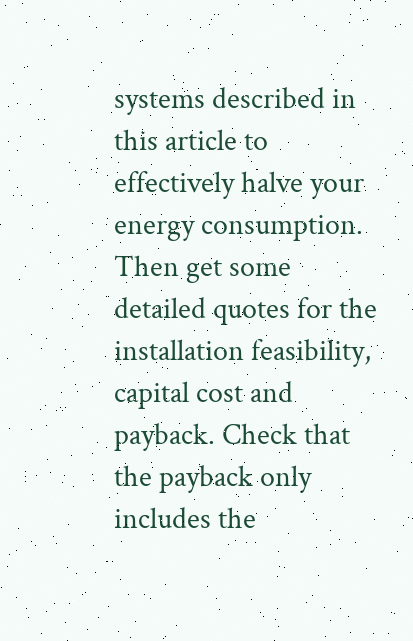systems described in this article to effectively halve your energy consumption. Then get some detailed quotes for the installation feasibility, capital cost and payback. Check that the payback only includes the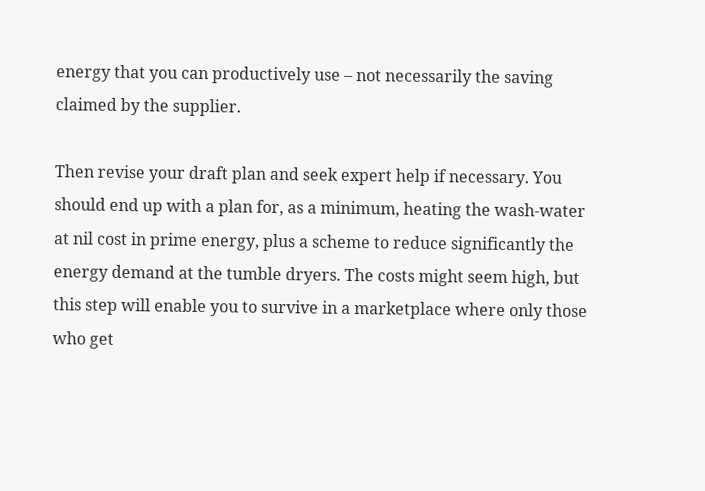energy that you can productively use – not necessarily the saving claimed by the supplier.

Then revise your draft plan and seek expert help if necessary. You should end up with a plan for, as a minimum, heating the wash-water at nil cost in prime energy, plus a scheme to reduce significantly the energy demand at the tumble dryers. The costs might seem high, but this step will enable you to survive in a marketplace where only those who get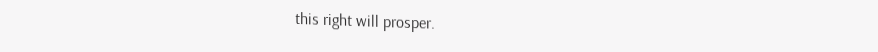this right will prosper.